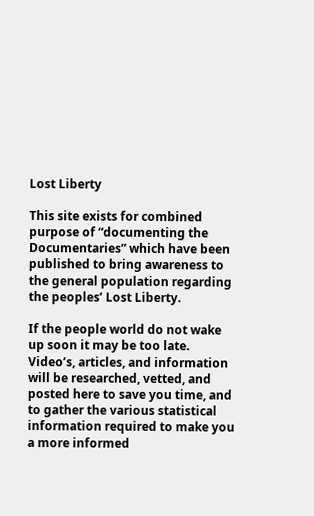Lost Liberty

This site exists for combined purpose of “documenting the Documentaries” which have been published to bring awareness to the general population regarding the peoples’ Lost Liberty.

If the people world do not wake up soon it may be too late. Video’s, articles, and information will be researched, vetted, and posted here to save you time, and to gather the various statistical information required to make you a more informed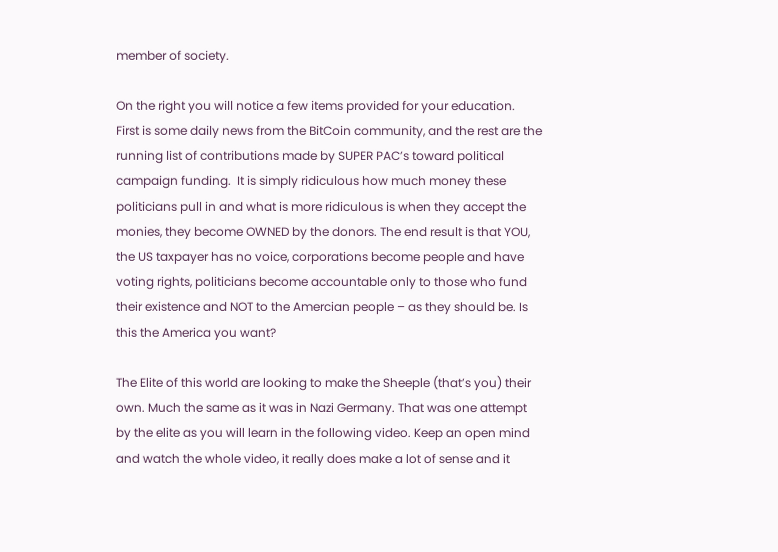member of society.

On the right you will notice a few items provided for your education.
First is some daily news from the BitCoin community, and the rest are the running list of contributions made by SUPER PAC’s toward political campaign funding.  It is simply ridiculous how much money these politicians pull in and what is more ridiculous is when they accept the monies, they become OWNED by the donors. The end result is that YOU, the US taxpayer has no voice, corporations become people and have voting rights, politicians become accountable only to those who fund their existence and NOT to the Amercian people – as they should be. Is this the America you want?

The Elite of this world are looking to make the Sheeple (that’s you) their own. Much the same as it was in Nazi Germany. That was one attempt by the elite as you will learn in the following video. Keep an open mind and watch the whole video, it really does make a lot of sense and it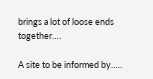brings a lot of loose ends together….

A site to be informed by…..